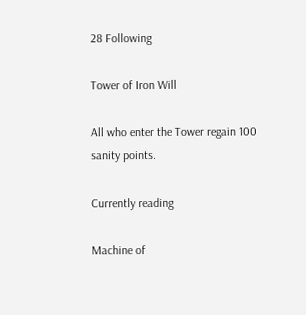28 Following

Tower of Iron Will

All who enter the Tower regain 100 sanity points.

Currently reading

Machine of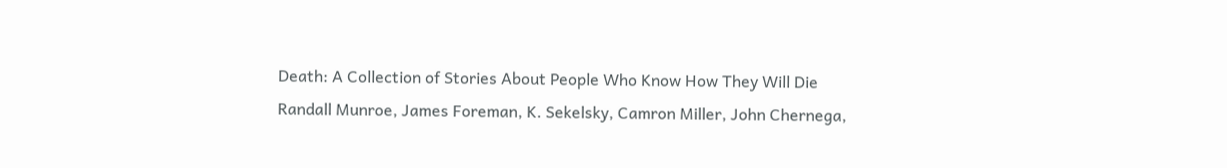Death: A Collection of Stories About People Who Know How They Will Die
Randall Munroe, James Foreman, K. Sekelsky, Camron Miller, John Chernega,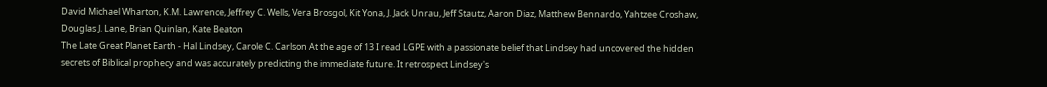David Michael Wharton, K.M. Lawrence, Jeffrey C. Wells, Vera Brosgol, Kit Yona, J. Jack Unrau, Jeff Stautz, Aaron Diaz, Matthew Bennardo, Yahtzee Croshaw, Douglas J. Lane, Brian Quinlan, Kate Beaton
The Late Great Planet Earth - Hal Lindsey, Carole C. Carlson At the age of 13 I read LGPE with a passionate belief that Lindsey had uncovered the hidden secrets of Biblical prophecy and was accurately predicting the immediate future. It retrospect Lindsey's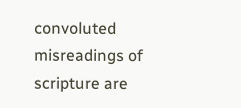convoluted misreadings of scripture are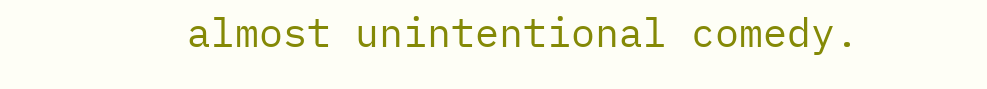almost unintentional comedy.